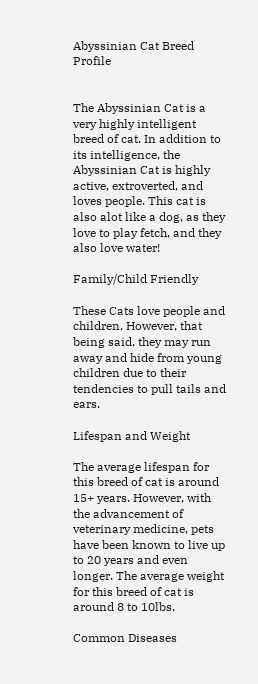Abyssinian Cat Breed Profile


The Abyssinian Cat is a very highly intelligent breed of cat. In addition to its intelligence, the Abyssinian Cat is highly active, extroverted, and loves people. This cat is also alot like a dog, as they love to play fetch, and they also love water!

Family/Child Friendly

These Cats love people and children. However, that being said, they may run away and hide from young children due to their tendencies to pull tails and ears.

Lifespan and Weight

The average lifespan for this breed of cat is around 15+ years. However, with the advancement of veterinary medicine, pets have been known to live up to 20 years and even longer. The average weight for this breed of cat is around 8 to 10lbs.

Common Diseases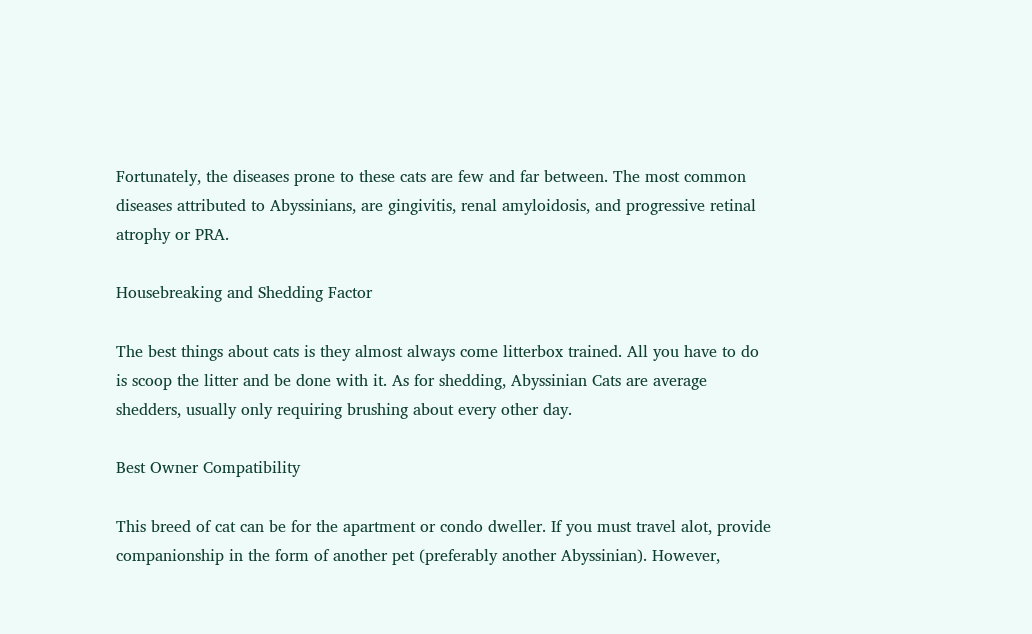Fortunately, the diseases prone to these cats are few and far between. The most common diseases attributed to Abyssinians, are gingivitis, renal amyloidosis, and progressive retinal atrophy or PRA.

Housebreaking and Shedding Factor

The best things about cats is they almost always come litterbox trained. All you have to do is scoop the litter and be done with it. As for shedding, Abyssinian Cats are average shedders, usually only requiring brushing about every other day.

Best Owner Compatibility

This breed of cat can be for the apartment or condo dweller. If you must travel alot, provide companionship in the form of another pet (preferably another Abyssinian). However,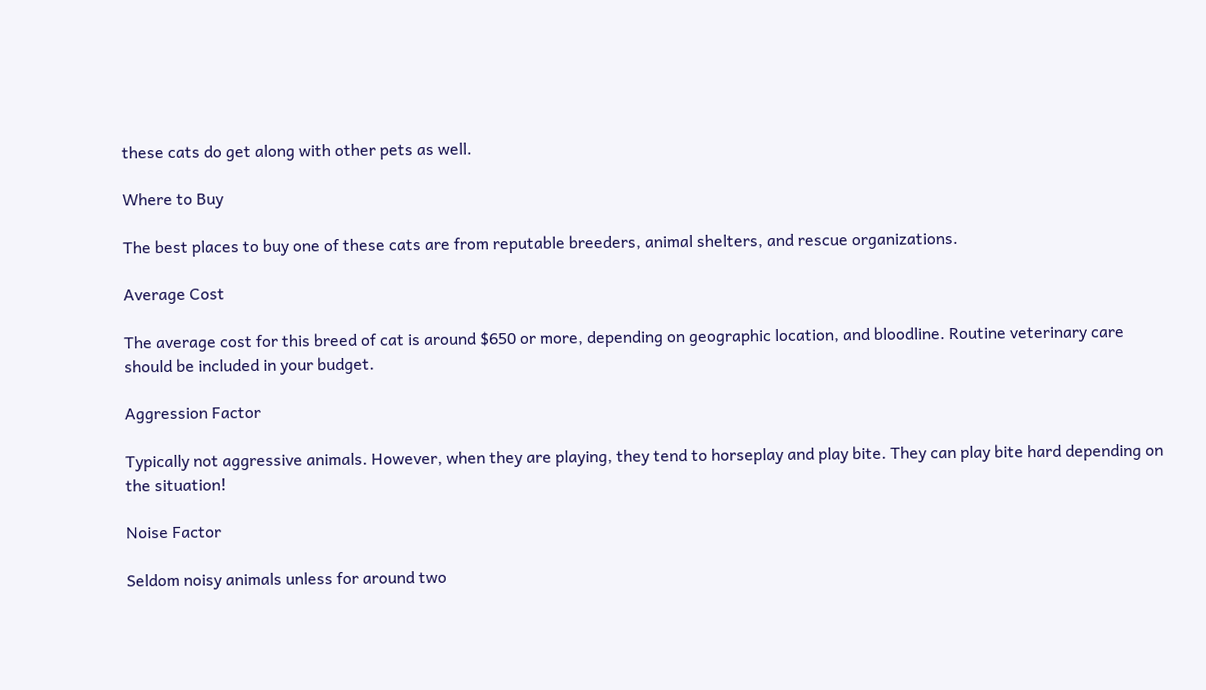these cats do get along with other pets as well.

Where to Buy

The best places to buy one of these cats are from reputable breeders, animal shelters, and rescue organizations.

Average Cost

The average cost for this breed of cat is around $650 or more, depending on geographic location, and bloodline. Routine veterinary care should be included in your budget.

Aggression Factor

Typically not aggressive animals. However, when they are playing, they tend to horseplay and play bite. They can play bite hard depending on the situation!

Noise Factor

Seldom noisy animals unless for around two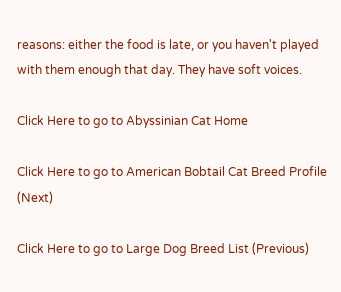reasons: either the food is late, or you haven't played with them enough that day. They have soft voices.

Click Here to go to Abyssinian Cat Home

Click Here to go to American Bobtail Cat Breed Profile (Next)

Click Here to go to Large Dog Breed List (Previous)